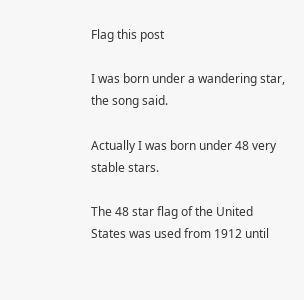Flag this post

I was born under a wandering star, the song said.

Actually I was born under 48 very stable stars.

The 48 star flag of the United States was used from 1912 until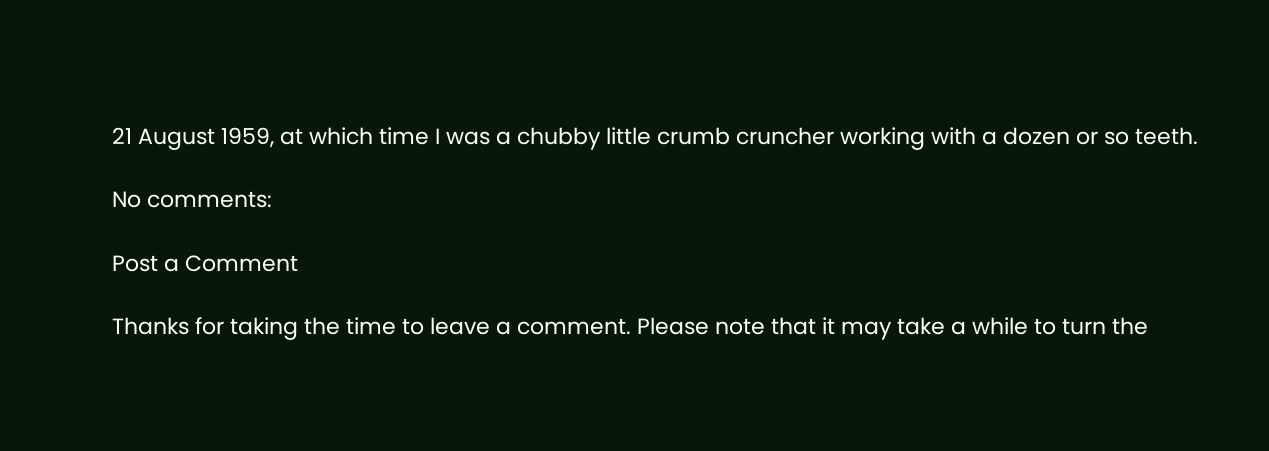21 August 1959, at which time I was a chubby little crumb cruncher working with a dozen or so teeth.

No comments:

Post a Comment

Thanks for taking the time to leave a comment. Please note that it may take a while to turn the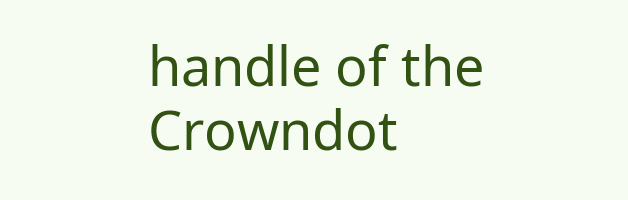handle of the Crowndot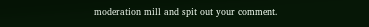moderation mill and spit out your comment.